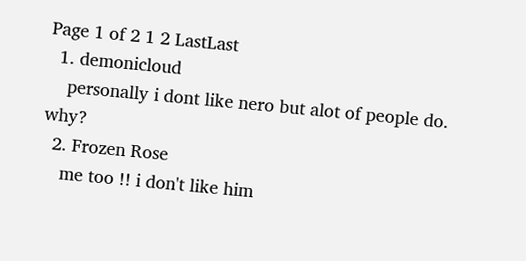Page 1 of 2 1 2 LastLast
  1. demonicloud
    personally i dont like nero but alot of people do. why?
  2. Frozen Rose
    me too !! i don't like him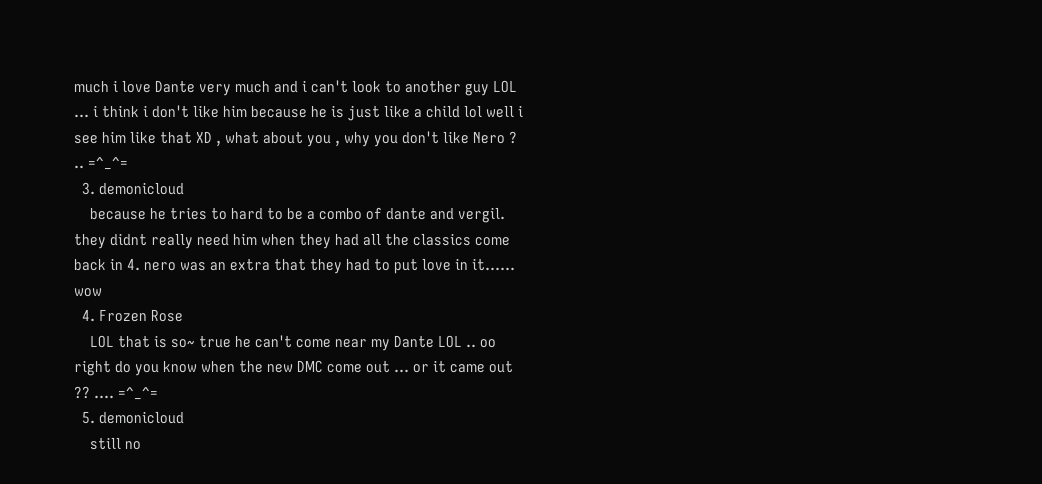much i love Dante very much and i can't look to another guy LOL ... i think i don't like him because he is just like a child lol well i see him like that XD , what about you , why you don't like Nero ? .. =^_^=
  3. demonicloud
    because he tries to hard to be a combo of dante and vergil. they didnt really need him when they had all the classics come back in 4. nero was an extra that they had to put love in it...... wow
  4. Frozen Rose
    LOL that is so~ true he can't come near my Dante LOL .. oo right do you know when the new DMC come out ... or it came out ?? .... =^_^=
  5. demonicloud
    still no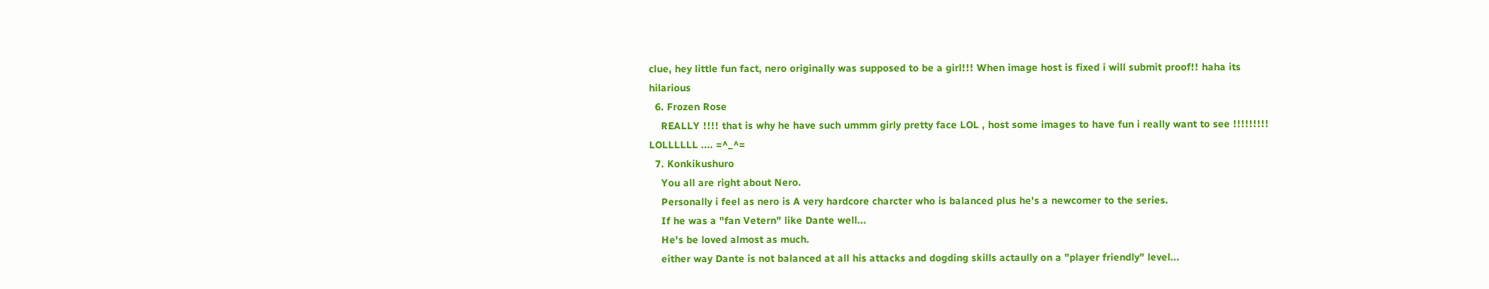clue, hey little fun fact, nero originally was supposed to be a girl!!! When image host is fixed i will submit proof!! haha its hilarious
  6. Frozen Rose
    REALLY !!!! that is why he have such ummm girly pretty face LOL , host some images to have fun i really want to see !!!!!!!!! LOLLLLLL .... =^_^=
  7. Konkikushuro
    You all are right about Nero.
    Personally i feel as nero is A very hardcore charcter who is balanced plus he's a newcomer to the series.
    If he was a "fan Vetern" like Dante well...
    He's be loved almost as much.
    either way Dante is not balanced at all his attacks and dogding skills actaully on a "player friendly" level...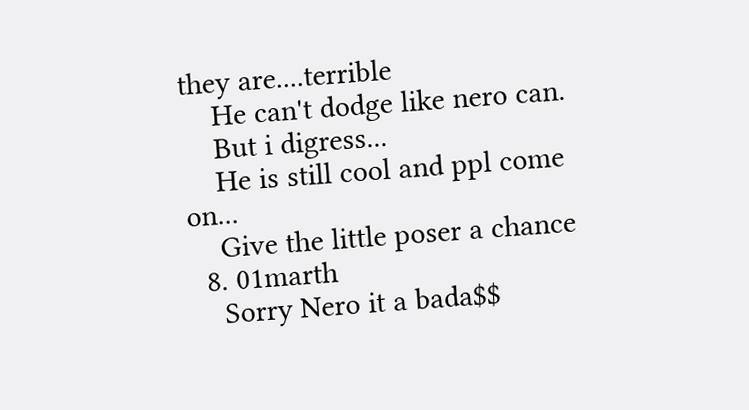they are....terrible
    He can't dodge like nero can.
    But i digress...
    He is still cool and ppl come on...
    Give the little poser a chance
  8. 01marth
    Sorry Nero it a bada$$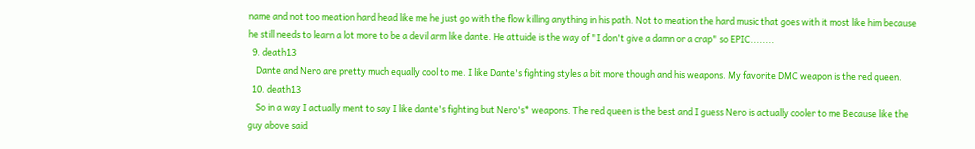name and not too meation hard head like me he just go with the flow killing anything in his path. Not to meation the hard music that goes with it most like him because he still needs to learn a lot more to be a devil arm like dante. He attuide is the way of "I don't give a damn or a crap" so EPIC........
  9. death13
    Dante and Nero are pretty much equally cool to me. I like Dante's fighting styles a bit more though and his weapons. My favorite DMC weapon is the red queen.
  10. death13
    So in a way I actually ment to say I like dante's fighting but Nero's* weapons. The red queen is the best and I guess Nero is actually cooler to me Because like the guy above said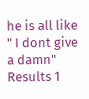he is all like " I dont give a damn"
Results 1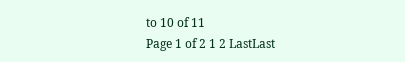to 10 of 11
Page 1 of 2 1 2 LastLast